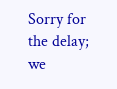Sorry for the delay; we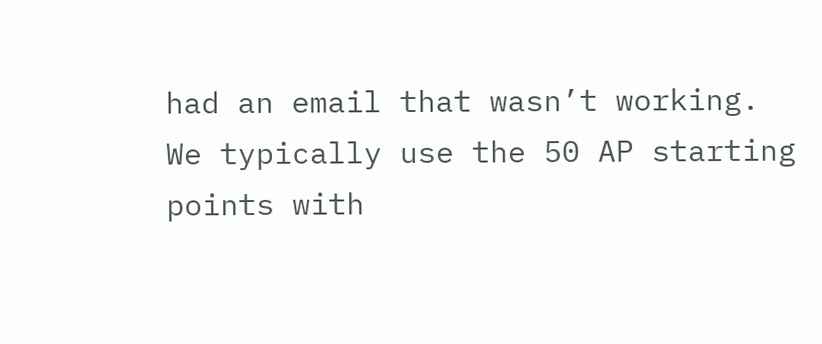had an email that wasn’t working.
We typically use the 50 AP starting points with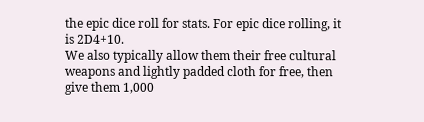the epic dice roll for stats. For epic dice rolling, it is 2D4+10.
We also typically allow them their free cultural weapons and lightly padded cloth for free, then give them 1,000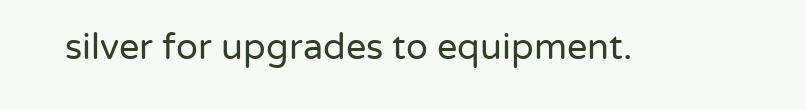silver for upgrades to equipment.